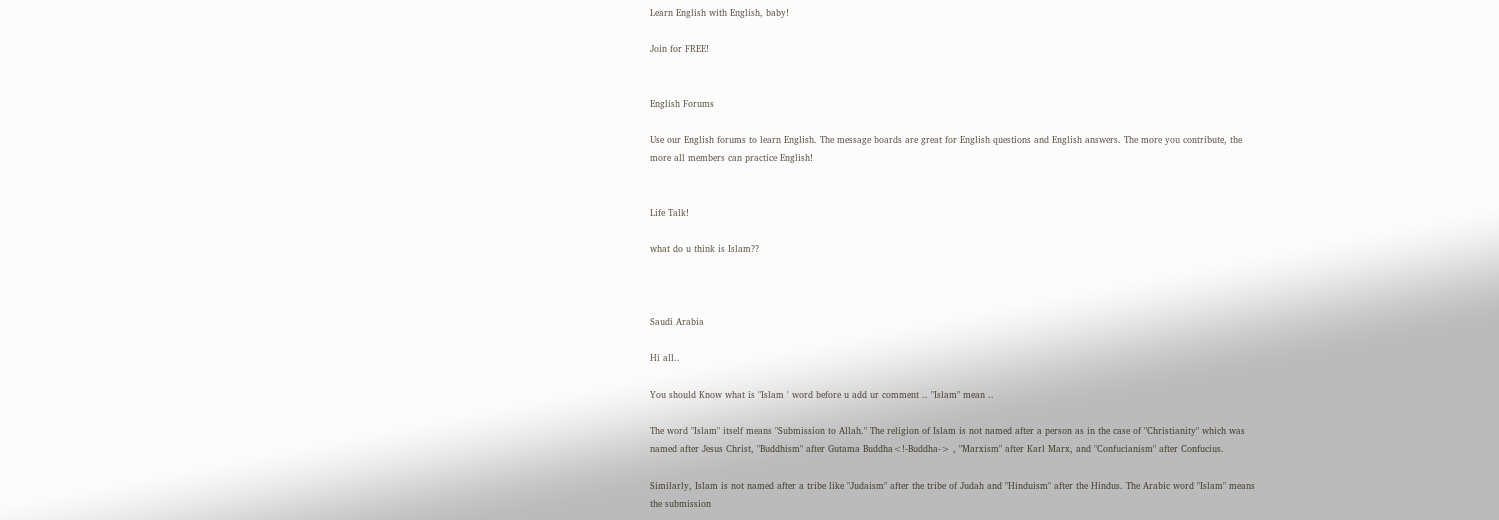Learn English with English, baby!

Join for FREE!


English Forums

Use our English forums to learn English. The message boards are great for English questions and English answers. The more you contribute, the more all members can practice English!


Life Talk!

what do u think is Islam??



Saudi Arabia

Hi all..

You should Know what is "Islam ' word before u add ur comment .. "Islam" mean ..

The word "Islam" itself means "Submission to Allah." The religion of Islam is not named after a person as in the case of "Christianity" which was named after Jesus Christ, "Buddhism" after Gutama Buddha<!-Buddha-> , "Marxism" after Karl Marx, and "Confucianism" after Confucius.

Similarly, Islam is not named after a tribe like "Judaism" after the tribe of Judah and "Hinduism" after the Hindus. The Arabic word "Islam" means the submission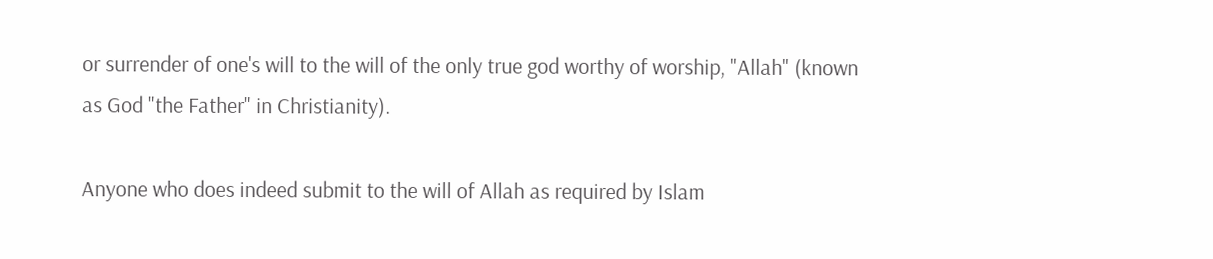or surrender of one's will to the will of the only true god worthy of worship, "Allah" (known as God "the Father" in Christianity).

Anyone who does indeed submit to the will of Allah as required by Islam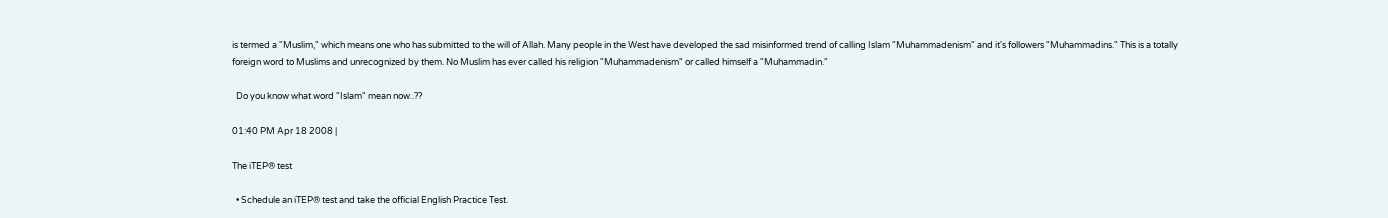is termed a "Muslim," which means one who has submitted to the will of Allah. Many people in the West have developed the sad misinformed trend of calling Islam "Muhammadenism" and it's followers "Muhammadins." This is a totally foreign word to Muslims and unrecognized by them. No Muslim has ever called his religion "Muhammadenism" or called himself a "Muhammadin."

  Do you know what word "Islam" mean now..??

01:40 PM Apr 18 2008 |

The iTEP® test

  • Schedule an iTEP® test and take the official English Practice Test.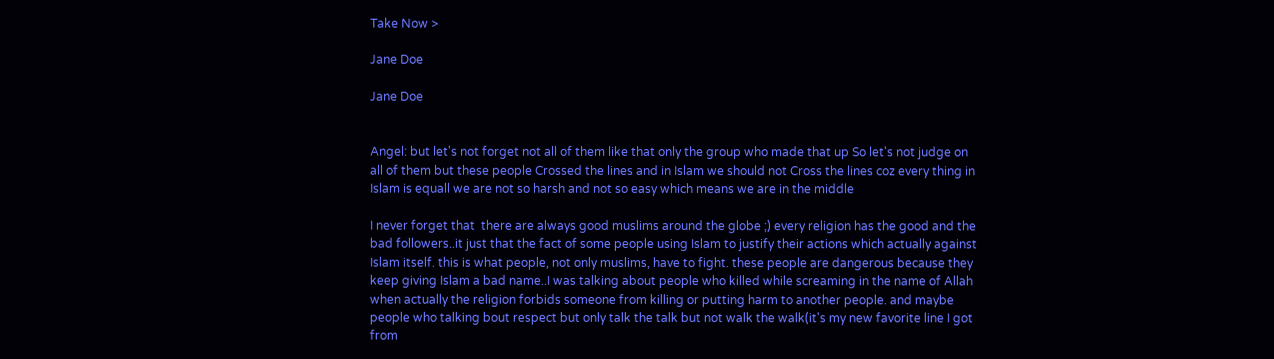Take Now >

Jane Doe

Jane Doe


Angel: but let's not forget not all of them like that only the group who made that up So let's not judge on all of them but these people Crossed the lines and in Islam we should not Cross the lines coz every thing in Islam is equall we are not so harsh and not so easy which means we are in the middle

I never forget that  there are always good muslims around the globe ;) every religion has the good and the bad followers..it just that the fact of some people using Islam to justify their actions which actually against Islam itself. this is what people, not only muslims, have to fight. these people are dangerous because they keep giving Islam a bad name..I was talking about people who killed while screaming in the name of Allah when actually the religion forbids someone from killing or putting harm to another people. and maybe people who talking bout respect but only talk the talk but not walk the walk(it's my new favorite line I got from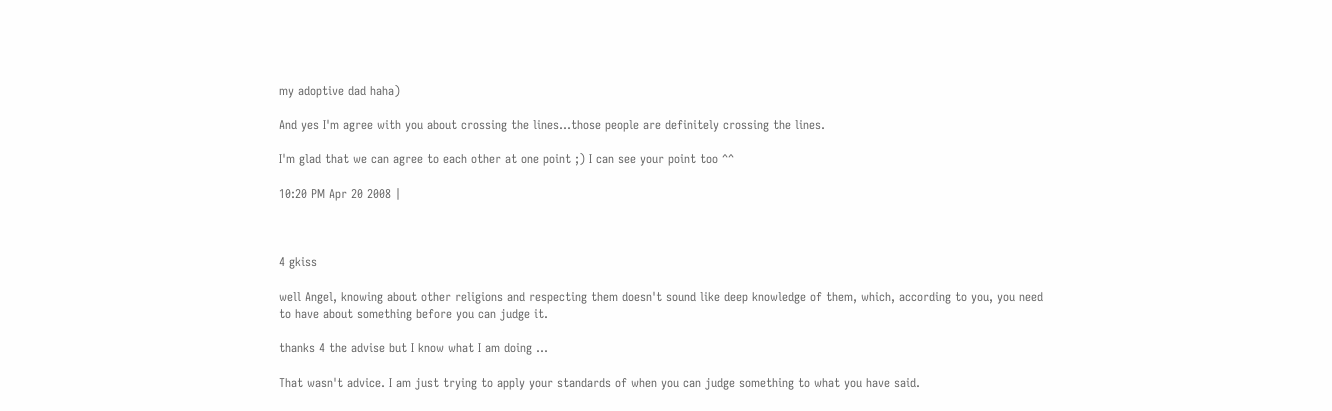my adoptive dad haha)

And yes I'm agree with you about crossing the lines…those people are definitely crossing the lines.

I'm glad that we can agree to each other at one point ;) I can see your point too ^^

10:20 PM Apr 20 2008 |



4 gkiss

well Angel, knowing about other religions and respecting them doesn't sound like deep knowledge of them, which, according to you, you need to have about something before you can judge it.

thanks 4 the advise but I know what I am doing …

That wasn't advice. I am just trying to apply your standards of when you can judge something to what you have said.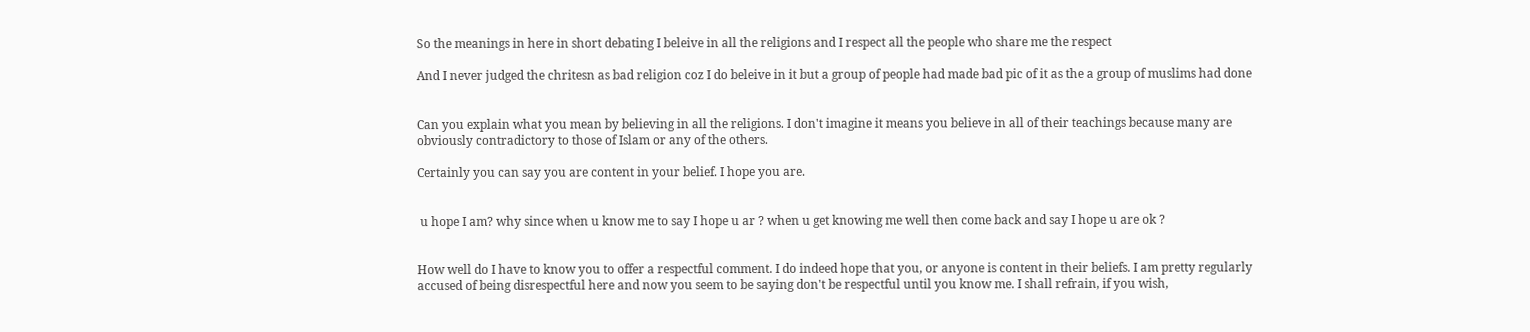So the meanings in here in short debating I beleive in all the religions and I respect all the people who share me the respect

And I never judged the chritesn as bad religion coz I do beleive in it but a group of people had made bad pic of it as the a group of muslims had done


Can you explain what you mean by believing in all the religions. I don't imagine it means you believe in all of their teachings because many are obviously contradictory to those of Islam or any of the others.

Certainly you can say you are content in your belief. I hope you are.


 u hope I am? why since when u know me to say I hope u ar ? when u get knowing me well then come back and say I hope u are ok ?


How well do I have to know you to offer a respectful comment. I do indeed hope that you, or anyone is content in their beliefs. I am pretty regularly accused of being disrespectful here and now you seem to be saying don't be respectful until you know me. I shall refrain, if you wish,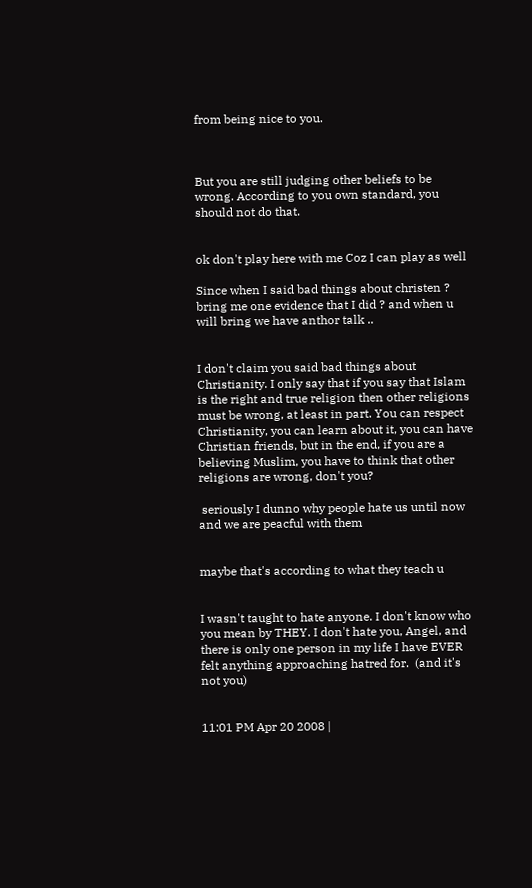from being nice to you.



But you are still judging other beliefs to be wrong. According to you own standard, you should not do that.


ok don't play here with me Coz I can play as well

Since when I said bad things about christen ? bring me one evidence that I did ? and when u will bring we have anthor talk ..


I don't claim you said bad things about Christianity. I only say that if you say that Islam is the right and true religion then other religions must be wrong, at least in part. You can respect Christianity, you can learn about it, you can have Christian friends, but in the end, if you are a believing Muslim, you have to think that other religions are wrong, don't you?

 seriously I dunno why people hate us until now and we are peacful with them


maybe that's according to what they teach u


I wasn't taught to hate anyone. I don't know who you mean by THEY. I don't hate you, Angel, and there is only one person in my life I have EVER felt anything approaching hatred for.  (and it's not you)


11:01 PM Apr 20 2008 |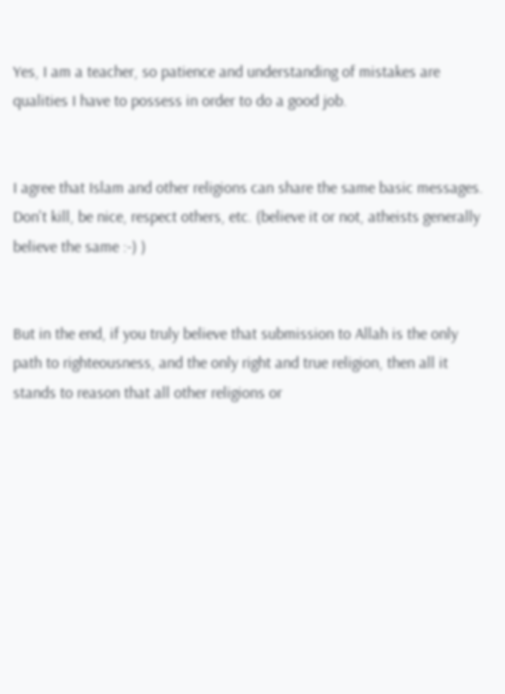Yes, I am a teacher, so patience and understanding of mistakes are qualities I have to possess in order to do a good job.


I agree that Islam and other religions can share the same basic messages. Don't kill, be nice, respect others, etc. (believe it or not, atheists generally believe the same :-) )


But in the end, if you truly believe that submission to Allah is the only path to righteousness, and the only right and true religion, then all it stands to reason that all other religions or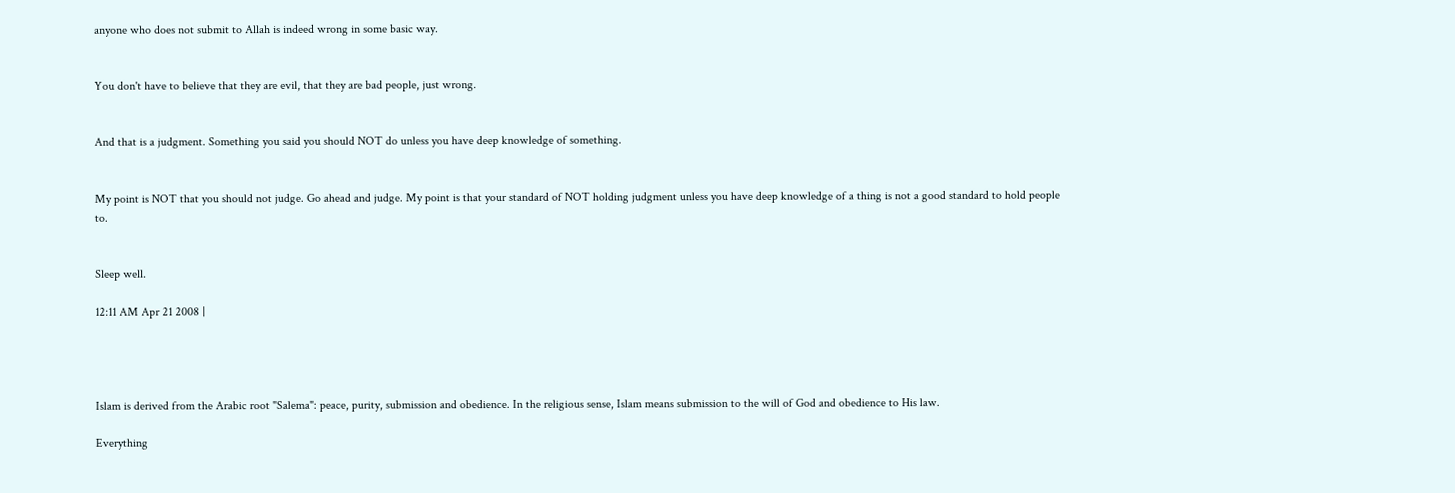anyone who does not submit to Allah is indeed wrong in some basic way.


You don't have to believe that they are evil, that they are bad people, just wrong.


And that is a judgment. Something you said you should NOT do unless you have deep knowledge of something.


My point is NOT that you should not judge. Go ahead and judge. My point is that your standard of NOT holding judgment unless you have deep knowledge of a thing is not a good standard to hold people to.


Sleep well.

12:11 AM Apr 21 2008 |




Islam is derived from the Arabic root "Salema": peace, purity, submission and obedience. In the religious sense, Islam means submission to the will of God and obedience to His law.

Everything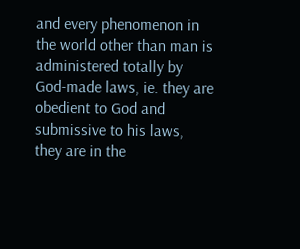and every phenomenon in the world other than man is administered totally by God-made laws, ie. they are obedient to God and submissive to his laws, they are in the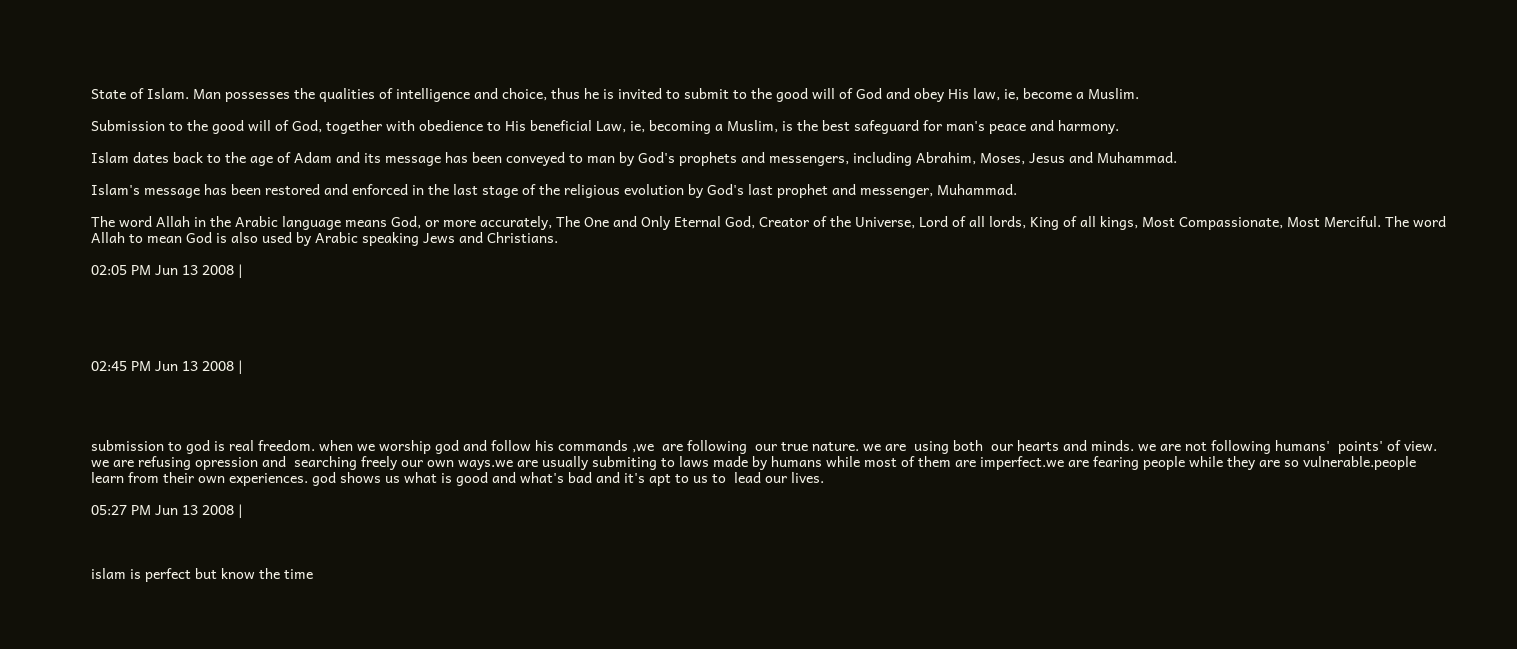State of Islam. Man possesses the qualities of intelligence and choice, thus he is invited to submit to the good will of God and obey His law, ie, become a Muslim.

Submission to the good will of God, together with obedience to His beneficial Law, ie, becoming a Muslim, is the best safeguard for man's peace and harmony.

Islam dates back to the age of Adam and its message has been conveyed to man by God's prophets and messengers, including Abrahim, Moses, Jesus and Muhammad.

Islam's message has been restored and enforced in the last stage of the religious evolution by God's last prophet and messenger, Muhammad.

The word Allah in the Arabic language means God, or more accurately, The One and Only Eternal God, Creator of the Universe, Lord of all lords, King of all kings, Most Compassionate, Most Merciful. The word Allah to mean God is also used by Arabic speaking Jews and Christians.

02:05 PM Jun 13 2008 |





02:45 PM Jun 13 2008 |




submission to god is real freedom. when we worship god and follow his commands ,we  are following  our true nature. we are  using both  our hearts and minds. we are not following humans'  points' of view. we are refusing opression and  searching freely our own ways.we are usually submiting to laws made by humans while most of them are imperfect.we are fearing people while they are so vulnerable.people learn from their own experiences. god shows us what is good and what's bad and it's apt to us to  lead our lives.

05:27 PM Jun 13 2008 |



islam is perfect but know the time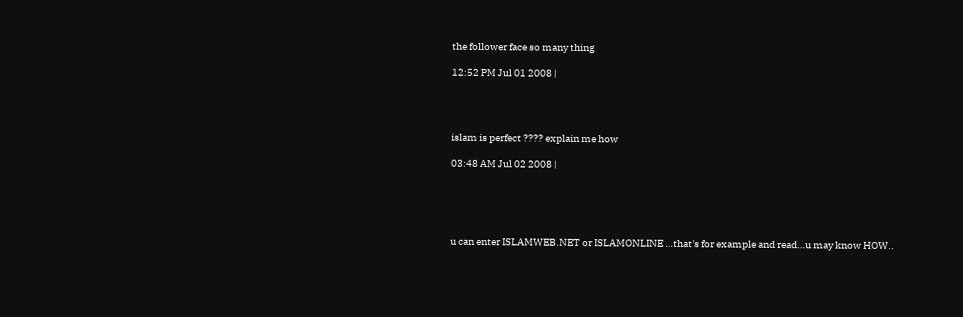the follower face so many thing

12:52 PM Jul 01 2008 |




islam is perfect ???? explain me how

03:48 AM Jul 02 2008 |





u can enter ISLAMWEB.NET or ISLAMONLINE …that's for example and read…u may know HOW..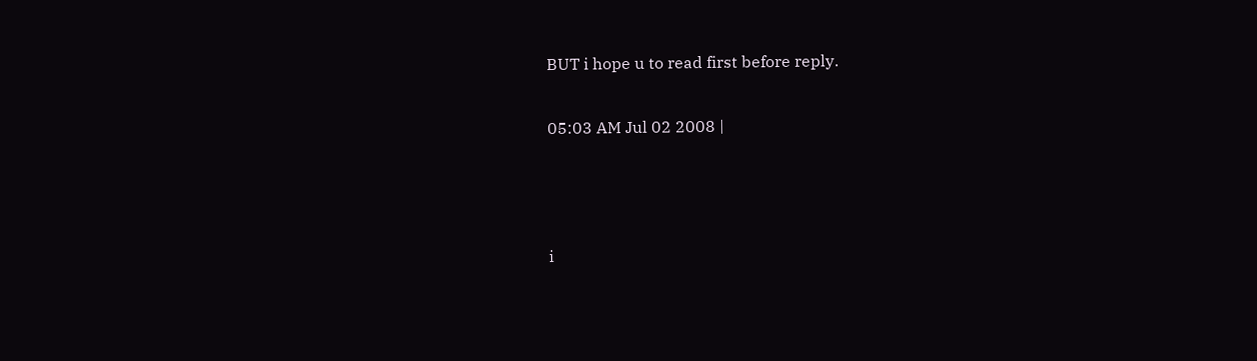BUT i hope u to read first before reply.

05:03 AM Jul 02 2008 |



i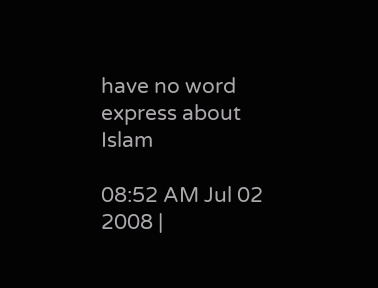have no word express about Islam

08:52 AM Jul 02 2008 |